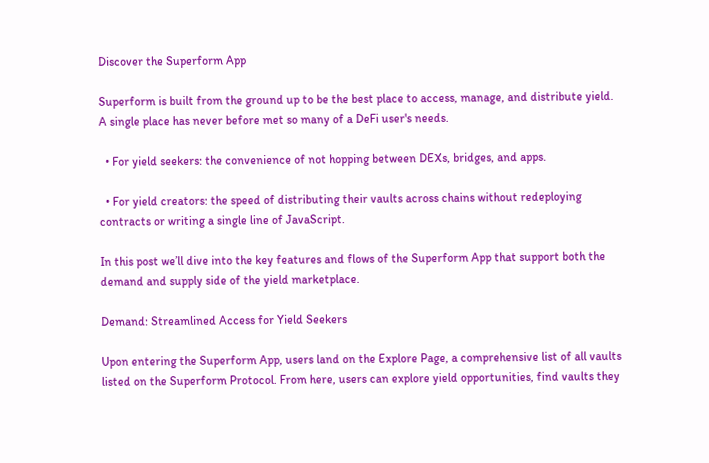Discover the Superform App

Superform is built from the ground up to be the best place to access, manage, and distribute yield. A single place has never before met so many of a DeFi user's needs.

  • For yield seekers: the convenience of not hopping between DEXs, bridges, and apps.

  • For yield creators: the speed of distributing their vaults across chains without redeploying contracts or writing a single line of JavaScript.

In this post we’ll dive into the key features and flows of the Superform App that support both the demand and supply side of the yield marketplace.

Demand: Streamlined Access for Yield Seekers

Upon entering the Superform App, users land on the Explore Page, a comprehensive list of all vaults listed on the Superform Protocol. From here, users can explore yield opportunities, find vaults they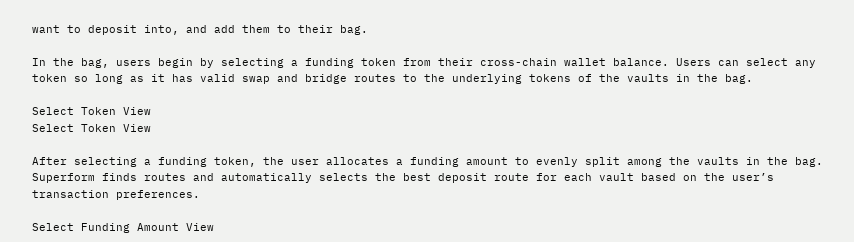want to deposit into, and add them to their bag.

In the bag, users begin by selecting a funding token from their cross-chain wallet balance. Users can select any token so long as it has valid swap and bridge routes to the underlying tokens of the vaults in the bag.

Select Token View
Select Token View

After selecting a funding token, the user allocates a funding amount to evenly split among the vaults in the bag. Superform finds routes and automatically selects the best deposit route for each vault based on the user’s transaction preferences.

Select Funding Amount View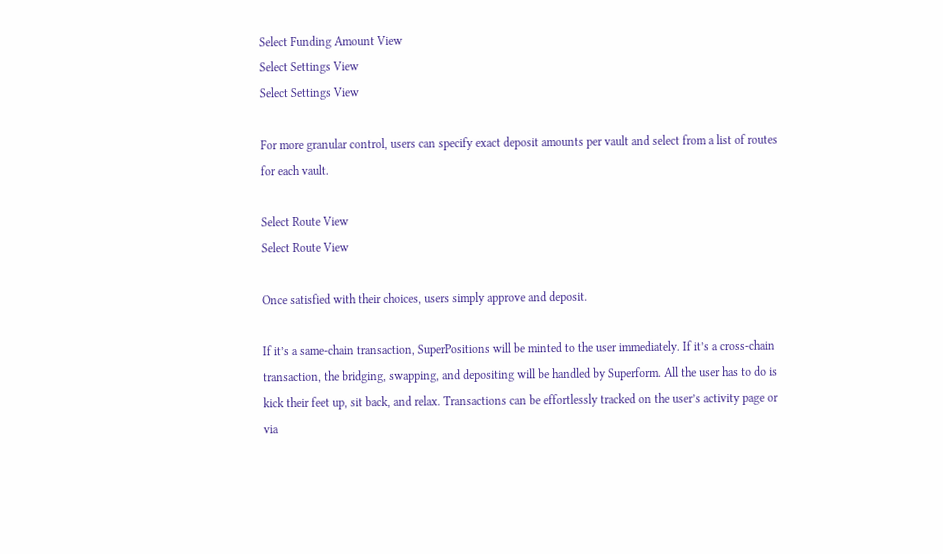Select Funding Amount View
Select Settings View
Select Settings View

For more granular control, users can specify exact deposit amounts per vault and select from a list of routes for each vault.

Select Route View
Select Route View

Once satisfied with their choices, users simply approve and deposit.

If it’s a same-chain transaction, SuperPositions will be minted to the user immediately. If it’s a cross-chain transaction, the bridging, swapping, and depositing will be handled by Superform. All the user has to do is kick their feet up, sit back, and relax. Transactions can be effortlessly tracked on the user’s activity page or via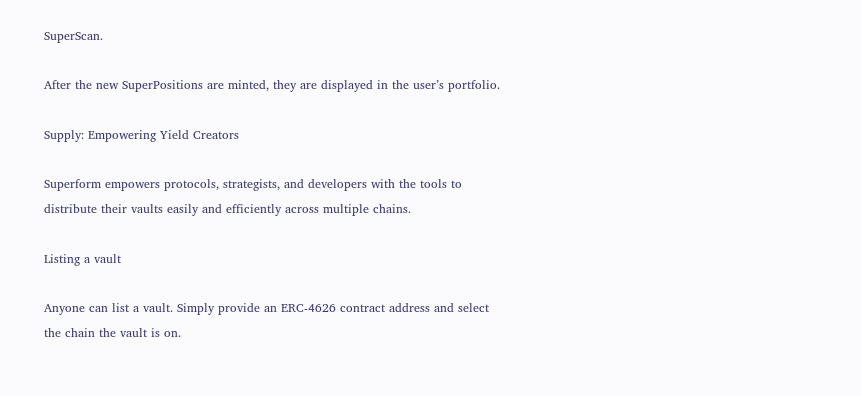SuperScan.

After the new SuperPositions are minted, they are displayed in the user’s portfolio.

Supply: Empowering Yield Creators

Superform empowers protocols, strategists, and developers with the tools to distribute their vaults easily and efficiently across multiple chains.

Listing a vault

Anyone can list a vault. Simply provide an ERC-4626 contract address and select the chain the vault is on.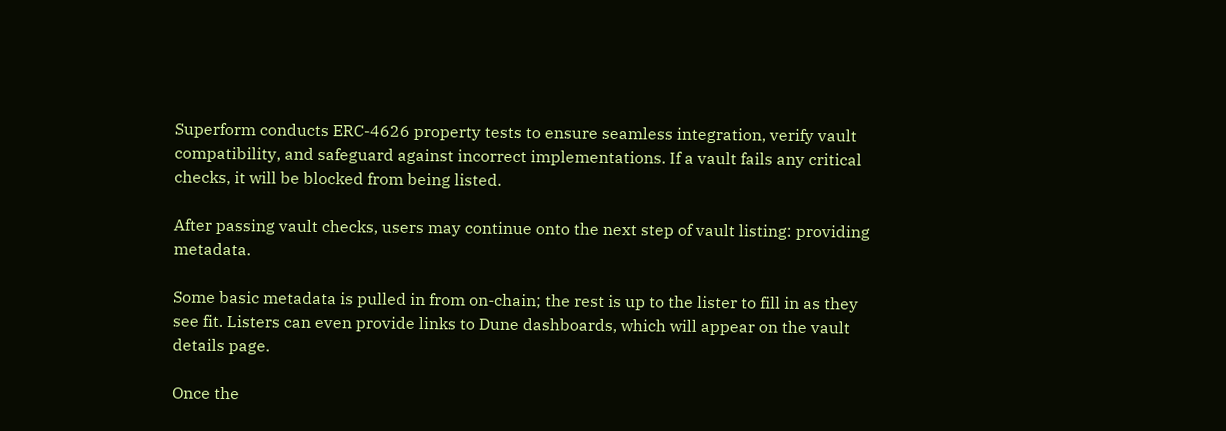Superform conducts ERC-4626 property tests to ensure seamless integration, verify vault compatibility, and safeguard against incorrect implementations. If a vault fails any critical checks, it will be blocked from being listed.

After passing vault checks, users may continue onto the next step of vault listing: providing metadata.

Some basic metadata is pulled in from on-chain; the rest is up to the lister to fill in as they see fit. Listers can even provide links to Dune dashboards, which will appear on the vault details page.

Once the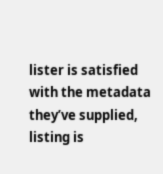lister is satisfied with the metadata they’ve supplied, listing is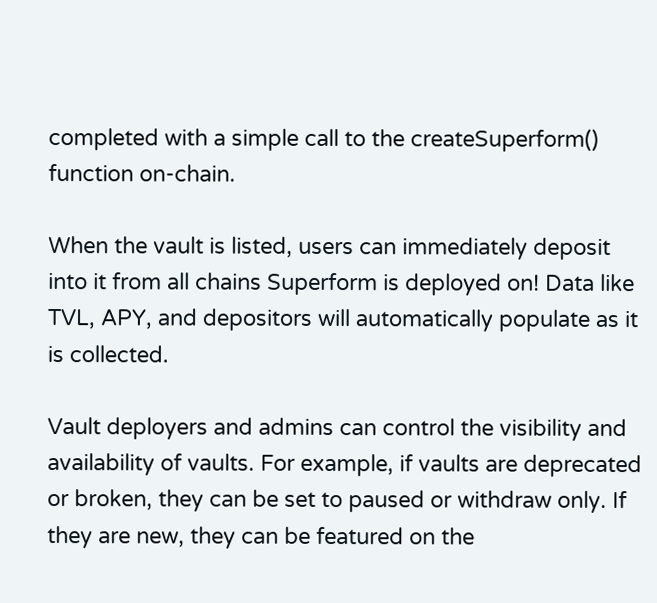completed with a simple call to the createSuperform() function on-chain.

When the vault is listed, users can immediately deposit into it from all chains Superform is deployed on! Data like TVL, APY, and depositors will automatically populate as it is collected.

Vault deployers and admins can control the visibility and availability of vaults. For example, if vaults are deprecated or broken, they can be set to paused or withdraw only. If they are new, they can be featured on the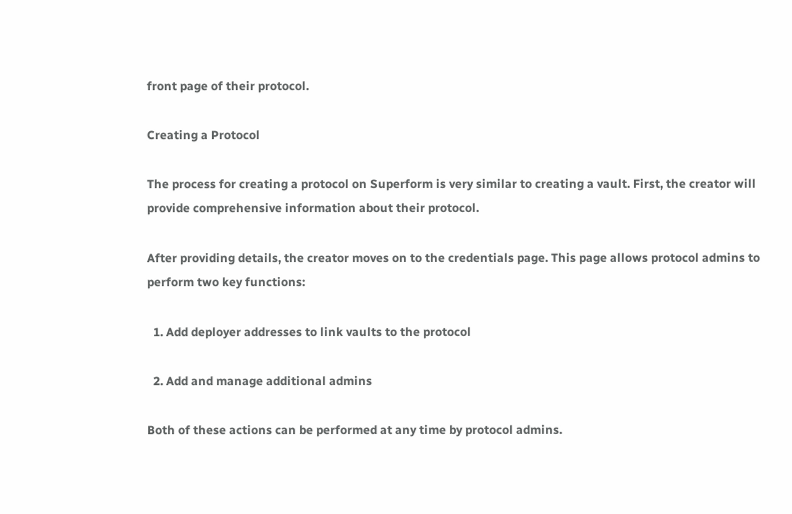front page of their protocol.

Creating a Protocol

The process for creating a protocol on Superform is very similar to creating a vault. First, the creator will provide comprehensive information about their protocol.

After providing details, the creator moves on to the credentials page. This page allows protocol admins to perform two key functions:

  1. Add deployer addresses to link vaults to the protocol

  2. Add and manage additional admins

Both of these actions can be performed at any time by protocol admins.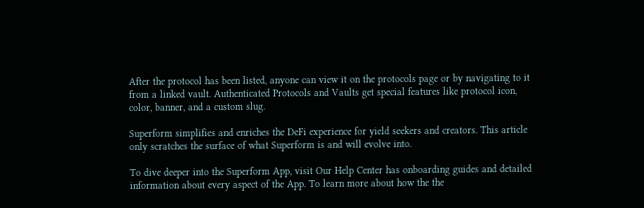After the protocol has been listed, anyone can view it on the protocols page or by navigating to it from a linked vault. Authenticated Protocols and Vaults get special features like protocol icon, color, banner, and a custom slug.

Superform simplifies and enriches the DeFi experience for yield seekers and creators. This article only scratches the surface of what Superform is and will evolve into.

To dive deeper into the Superform App, visit Our Help Center has onboarding guides and detailed information about every aspect of the App. To learn more about how the the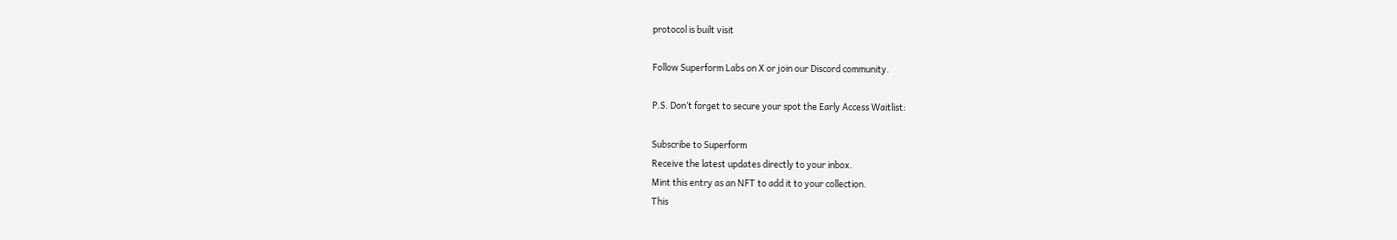protocol is built visit

Follow Superform Labs on X or join our Discord community.

P.S. Don’t forget to secure your spot the Early Access Waitlist:

Subscribe to Superform
Receive the latest updates directly to your inbox.
Mint this entry as an NFT to add it to your collection.
This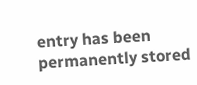entry has been permanently stored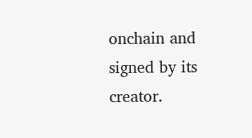onchain and signed by its creator.